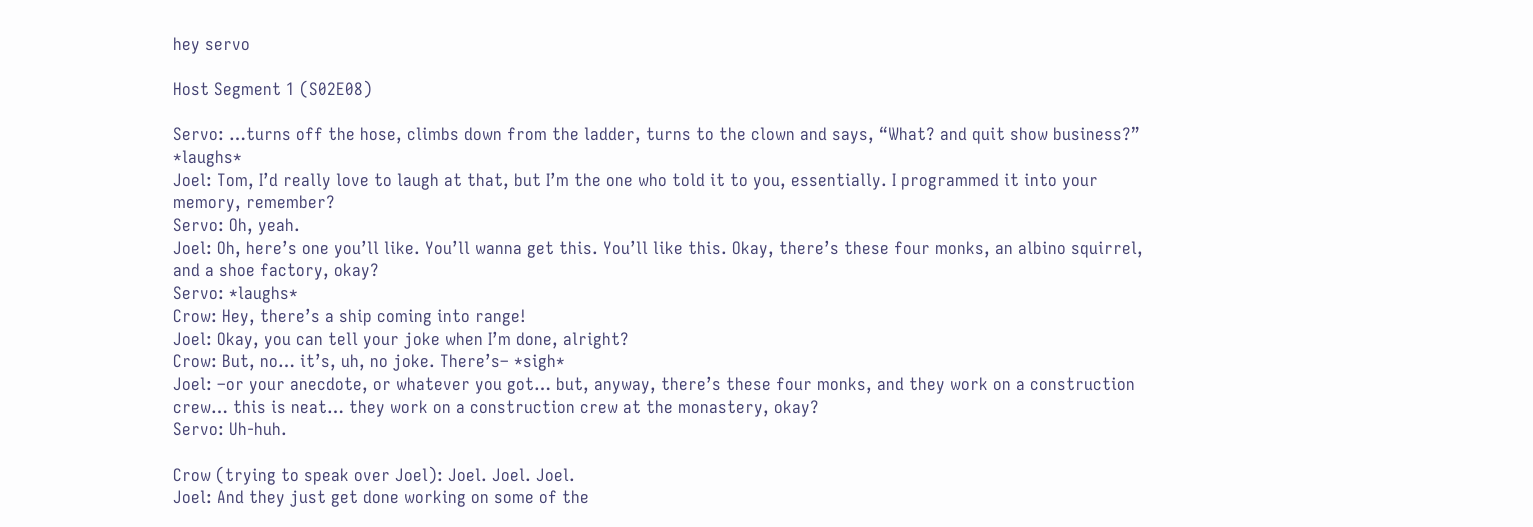hey servo

Host Segment 1 (S02E08)

Servo: …turns off the hose, climbs down from the ladder, turns to the clown and says, “What? and quit show business?” *laughs*
Joel: Tom, I’d really love to laugh at that, but I’m the one who told it to you, essentially. I programmed it into your memory, remember?
Servo: Oh, yeah.
Joel: Oh, here’s one you’ll like. You’ll wanna get this. You’ll like this. Okay, there’s these four monks, an albino squirrel, and a shoe factory, okay?
Servo: *laughs*
Crow: Hey, there’s a ship coming into range!
Joel: Okay, you can tell your joke when I’m done, alright?
Crow: But, no… it’s, uh, no joke. There’s– *sigh*
Joel: –or your anecdote, or whatever you got… but, anyway, there’s these four monks, and they work on a construction crew… this is neat… they work on a construction crew at the monastery, okay?
Servo: Uh-huh.

Crow (trying to speak over Joel): Joel. Joel. Joel.
Joel: And they just get done working on some of the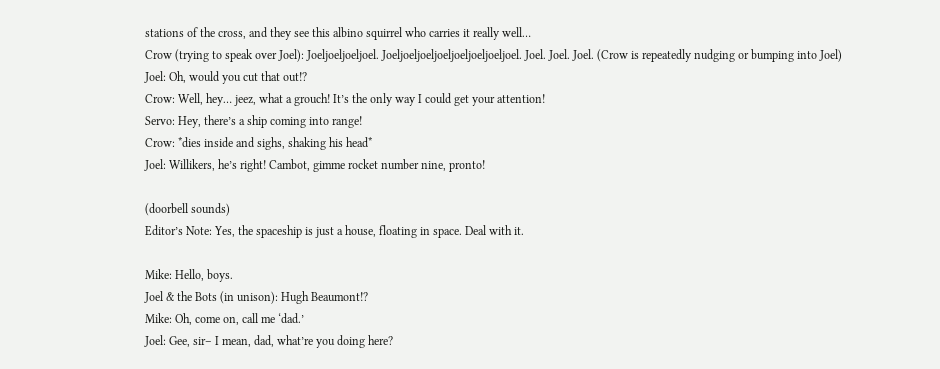stations of the cross, and they see this albino squirrel who carries it really well…
Crow (trying to speak over Joel): Joeljoeljoeljoel. Joeljoeljoeljoeljoeljoeljoeljoel. Joel. Joel. Joel. (Crow is repeatedly nudging or bumping into Joel)
Joel: Oh, would you cut that out!?
Crow: Well, hey… jeez, what a grouch! It’s the only way I could get your attention!
Servo: Hey, there’s a ship coming into range!
Crow: *dies inside and sighs, shaking his head*
Joel: Willikers, he’s right! Cambot, gimme rocket number nine, pronto!

(doorbell sounds)
Editor’s Note: Yes, the spaceship is just a house, floating in space. Deal with it.

Mike: Hello, boys.
Joel & the Bots (in unison): Hugh Beaumont!?
Mike: Oh, come on, call me ‘dad.’
Joel: Gee, sir– I mean, dad, what’re you doing here?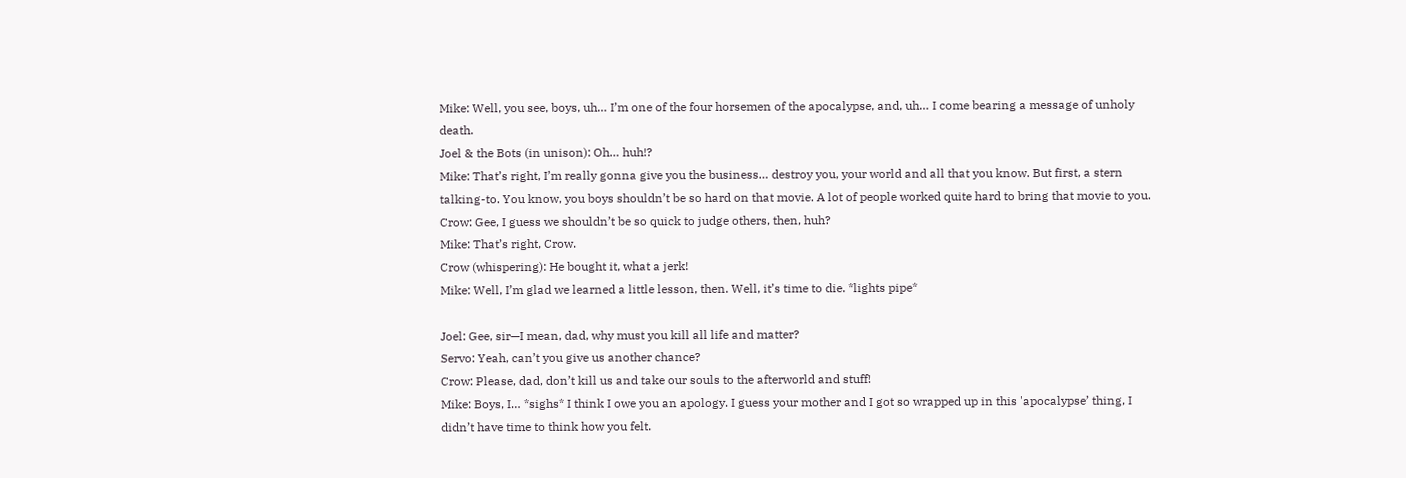Mike: Well, you see, boys, uh… I’m one of the four horsemen of the apocalypse, and, uh… I come bearing a message of unholy death.
Joel & the Bots (in unison): Oh… huh!?
Mike: That’s right, I’m really gonna give you the business… destroy you, your world and all that you know. But first, a stern talking-to. You know, you boys shouldn’t be so hard on that movie. A lot of people worked quite hard to bring that movie to you.
Crow: Gee, I guess we shouldn’t be so quick to judge others, then, huh?
Mike: That’s right, Crow.
Crow (whispering): He bought it, what a jerk!
Mike: Well, I’m glad we learned a little lesson, then. Well, it’s time to die. *lights pipe*

Joel: Gee, sir—I mean, dad, why must you kill all life and matter?
Servo: Yeah, can’t you give us another chance?
Crow: Please, dad, don’t kill us and take our souls to the afterworld and stuff!
Mike: Boys, I… *sighs* I think I owe you an apology. I guess your mother and I got so wrapped up in this 'apocalypse’ thing, I didn’t have time to think how you felt.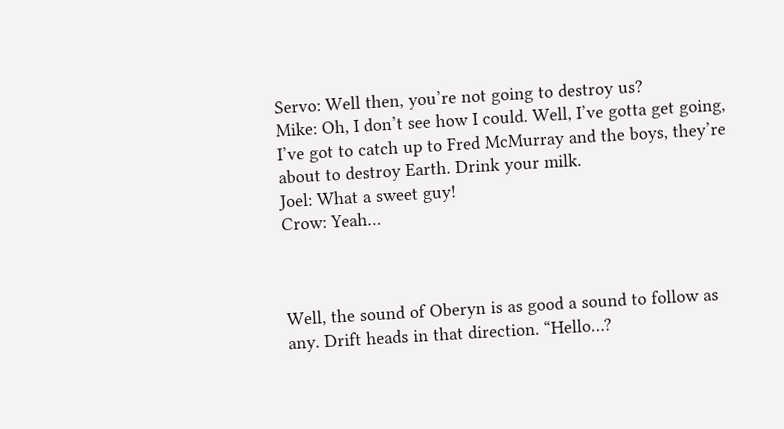Servo: Well then, you’re not going to destroy us?
Mike: Oh, I don’t see how I could. Well, I’ve gotta get going, I’ve got to catch up to Fred McMurray and the boys, they’re about to destroy Earth. Drink your milk.
Joel: What a sweet guy!
Crow: Yeah…



Well, the sound of Oberyn is as good a sound to follow as any. Drift heads in that direction. “Hello…?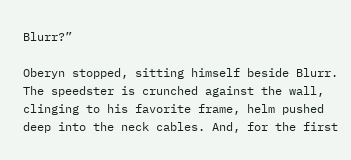Blurr?”

Oberyn stopped, sitting himself beside Blurr. The speedster is crunched against the wall, clinging to his favorite frame, helm pushed deep into the neck cables. And, for the first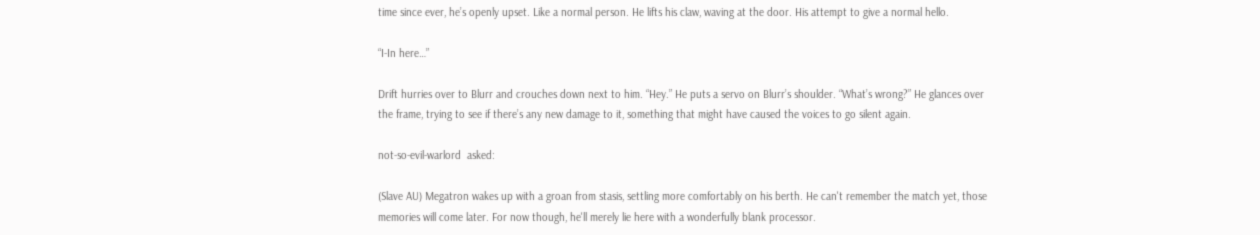time since ever, he’s openly upset. Like a normal person. He lifts his claw, waving at the door. His attempt to give a normal hello.

“I-In here…”

Drift hurries over to Blurr and crouches down next to him. “Hey.” He puts a servo on Blurr’s shoulder. “What’s wrong?” He glances over the frame, trying to see if there’s any new damage to it, something that might have caused the voices to go silent again.

not-so-evil-warlord  asked:

(Slave AU) Megatron wakes up with a groan from stasis, settling more comfortably on his berth. He can't remember the match yet, those memories will come later. For now though, he'll merely lie here with a wonderfully blank processor.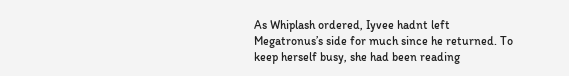As Whiplash ordered, Iyvee hadnt left Megatronus’s side for much since he returned. To keep herself busy, she had been reading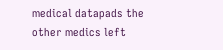medical datapads the other medics left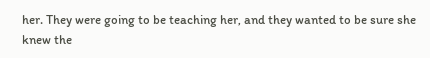her. They were going to be teaching her, and they wanted to be sure she knew the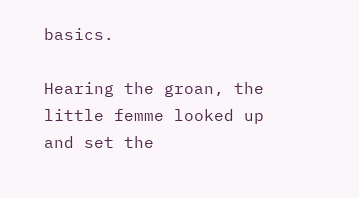basics.

Hearing the groan, the little femme looked up and set the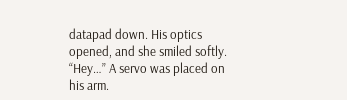datapad down. His optics opened, and she smiled softly. “Hey…” A servo was placed on his arm.